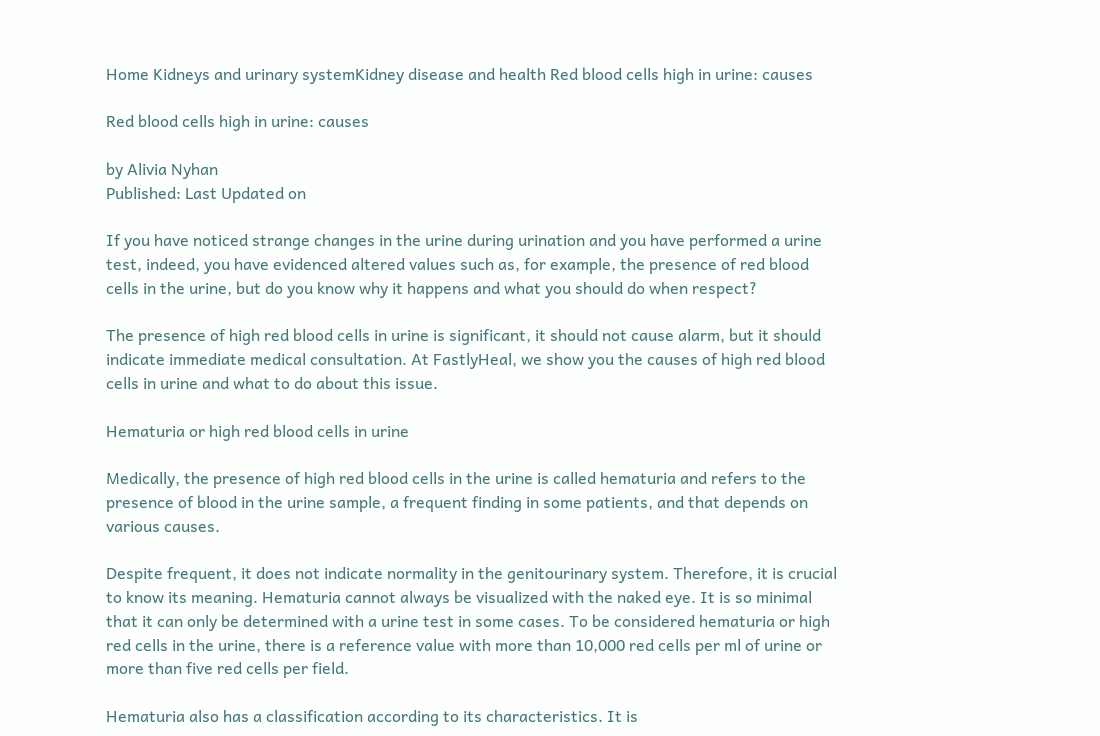Home Kidneys and urinary systemKidney disease and health Red blood cells high in urine: causes

Red blood cells high in urine: causes

by Alivia Nyhan
Published: Last Updated on

If you have noticed strange changes in the urine during urination and you have performed a urine test, indeed, you have evidenced altered values such as, for example, the presence of red blood cells in the urine, but do you know why it happens and what you should do when respect?

The presence of high red blood cells in urine is significant, it should not cause alarm, but it should indicate immediate medical consultation. At FastlyHeal, we show you the causes of high red blood cells in urine and what to do about this issue.

Hematuria or high red blood cells in urine

Medically, the presence of high red blood cells in the urine is called hematuria and refers to the presence of blood in the urine sample, a frequent finding in some patients, and that depends on various causes.

Despite frequent, it does not indicate normality in the genitourinary system. Therefore, it is crucial to know its meaning. Hematuria cannot always be visualized with the naked eye. It is so minimal that it can only be determined with a urine test in some cases. To be considered hematuria or high red cells in the urine, there is a reference value with more than 10,000 red cells per ml of urine or more than five red cells per field.

Hematuria also has a classification according to its characteristics. It is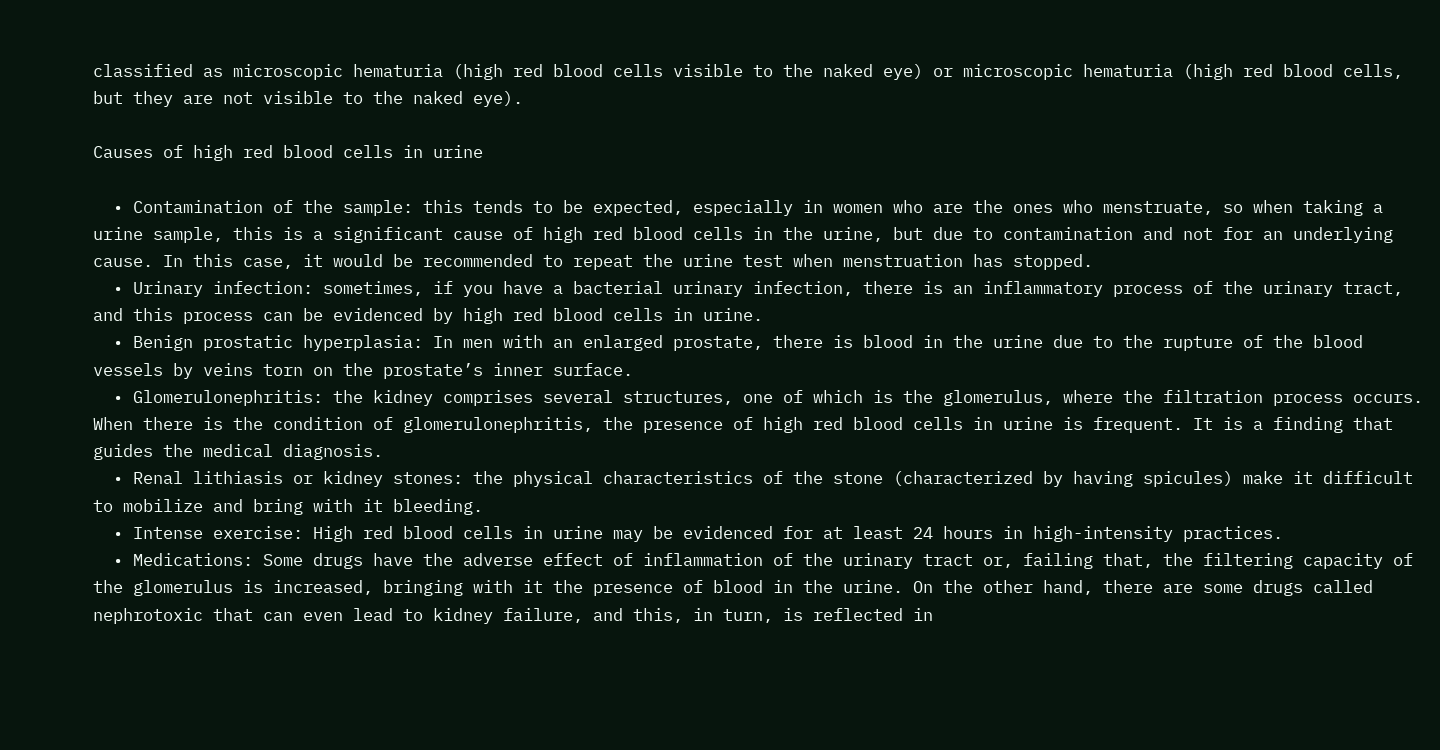classified as microscopic hematuria (high red blood cells visible to the naked eye) or microscopic hematuria (high red blood cells, but they are not visible to the naked eye).

Causes of high red blood cells in urine

  • Contamination of the sample: this tends to be expected, especially in women who are the ones who menstruate, so when taking a urine sample, this is a significant cause of high red blood cells in the urine, but due to contamination and not for an underlying cause. In this case, it would be recommended to repeat the urine test when menstruation has stopped.
  • Urinary infection: sometimes, if you have a bacterial urinary infection, there is an inflammatory process of the urinary tract, and this process can be evidenced by high red blood cells in urine.
  • Benign prostatic hyperplasia: In men with an enlarged prostate, there is blood in the urine due to the rupture of the blood vessels by veins torn on the prostate’s inner surface.
  • Glomerulonephritis: the kidney comprises several structures, one of which is the glomerulus, where the filtration process occurs. When there is the condition of glomerulonephritis, the presence of high red blood cells in urine is frequent. It is a finding that guides the medical diagnosis.
  • Renal lithiasis or kidney stones: the physical characteristics of the stone (characterized by having spicules) make it difficult to mobilize and bring with it bleeding.
  • Intense exercise: High red blood cells in urine may be evidenced for at least 24 hours in high-intensity practices.
  • Medications: Some drugs have the adverse effect of inflammation of the urinary tract or, failing that, the filtering capacity of the glomerulus is increased, bringing with it the presence of blood in the urine. On the other hand, there are some drugs called nephrotoxic that can even lead to kidney failure, and this, in turn, is reflected in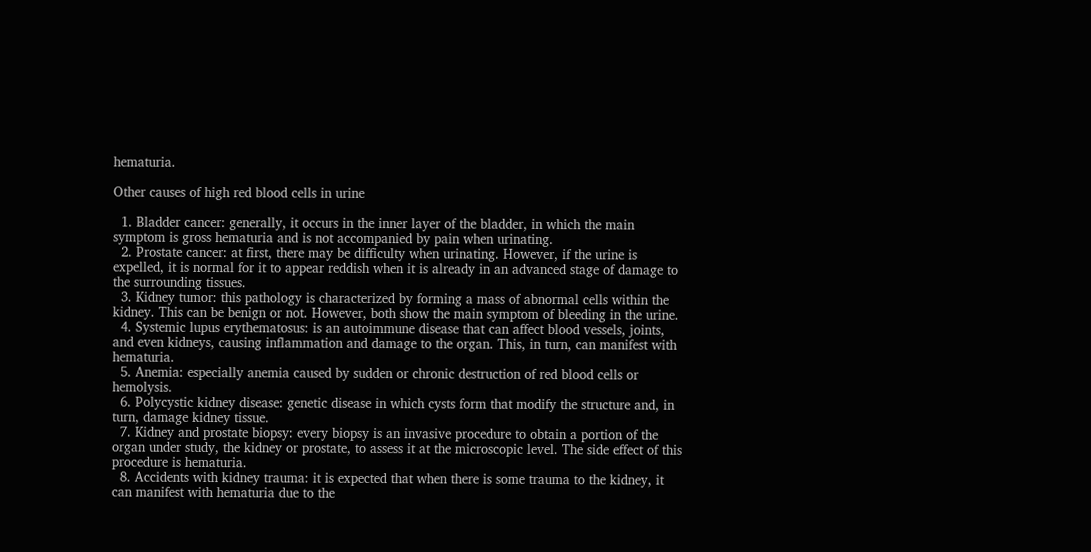hematuria.

Other causes of high red blood cells in urine

  1. Bladder cancer: generally, it occurs in the inner layer of the bladder, in which the main symptom is gross hematuria and is not accompanied by pain when urinating.
  2. Prostate cancer: at first, there may be difficulty when urinating. However, if the urine is expelled, it is normal for it to appear reddish when it is already in an advanced stage of damage to the surrounding tissues.
  3. Kidney tumor: this pathology is characterized by forming a mass of abnormal cells within the kidney. This can be benign or not. However, both show the main symptom of bleeding in the urine.
  4. Systemic lupus erythematosus: is an autoimmune disease that can affect blood vessels, joints, and even kidneys, causing inflammation and damage to the organ. This, in turn, can manifest with hematuria.
  5. Anemia: especially anemia caused by sudden or chronic destruction of red blood cells or hemolysis.
  6. Polycystic kidney disease: genetic disease in which cysts form that modify the structure and, in turn, damage kidney tissue.
  7. Kidney and prostate biopsy: every biopsy is an invasive procedure to obtain a portion of the organ under study, the kidney or prostate, to assess it at the microscopic level. The side effect of this procedure is hematuria.
  8. Accidents with kidney trauma: it is expected that when there is some trauma to the kidney, it can manifest with hematuria due to the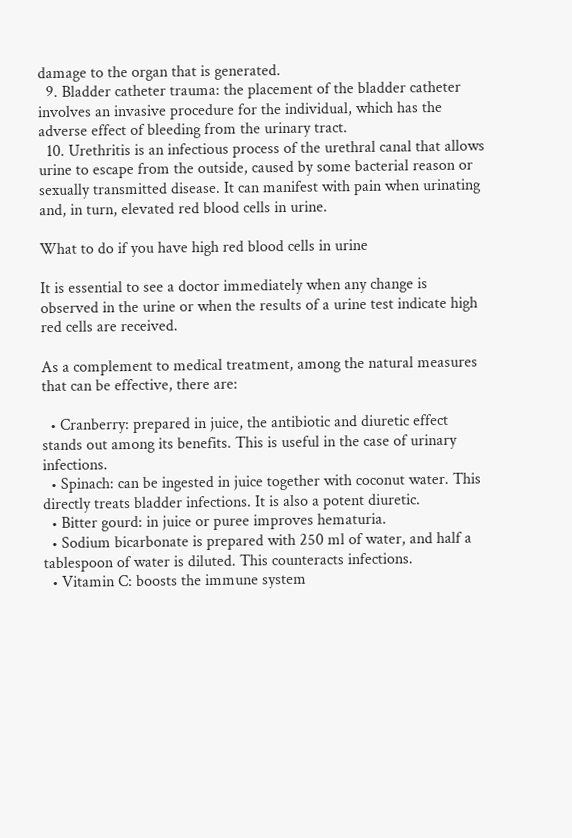damage to the organ that is generated.
  9. Bladder catheter trauma: the placement of the bladder catheter involves an invasive procedure for the individual, which has the adverse effect of bleeding from the urinary tract.
  10. Urethritis is an infectious process of the urethral canal that allows urine to escape from the outside, caused by some bacterial reason or sexually transmitted disease. It can manifest with pain when urinating and, in turn, elevated red blood cells in urine.

What to do if you have high red blood cells in urine

It is essential to see a doctor immediately when any change is observed in the urine or when the results of a urine test indicate high red cells are received.

As a complement to medical treatment, among the natural measures that can be effective, there are:

  • Cranberry: prepared in juice, the antibiotic and diuretic effect stands out among its benefits. This is useful in the case of urinary infections.
  • Spinach: can be ingested in juice together with coconut water. This directly treats bladder infections. It is also a potent diuretic.
  • Bitter gourd: in juice or puree improves hematuria.
  • Sodium bicarbonate is prepared with 250 ml of water, and half a tablespoon of water is diluted. This counteracts infections.
  • Vitamin C: boosts the immune system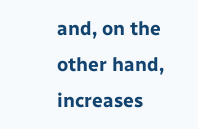and, on the other hand, increases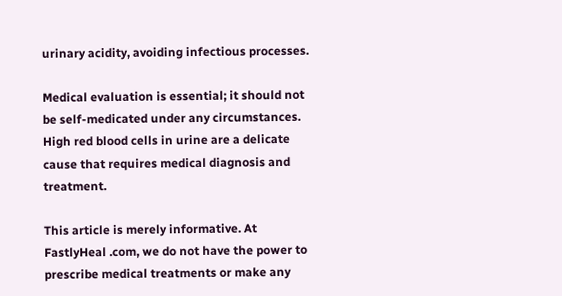urinary acidity, avoiding infectious processes.

Medical evaluation is essential; it should not be self-medicated under any circumstances. High red blood cells in urine are a delicate cause that requires medical diagnosis and treatment.

This article is merely informative. At FastlyHeal .com, we do not have the power to prescribe medical treatments or make any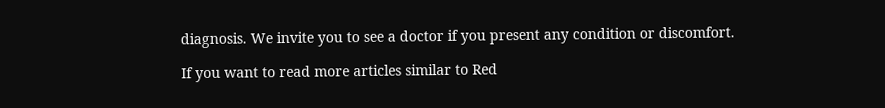diagnosis. We invite you to see a doctor if you present any condition or discomfort.

If you want to read more articles similar to Red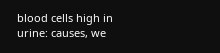blood cells high in urine: causes, we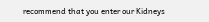recommend that you enter our Kidneys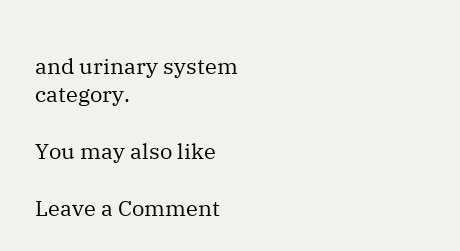and urinary system category.

You may also like

Leave a Comment